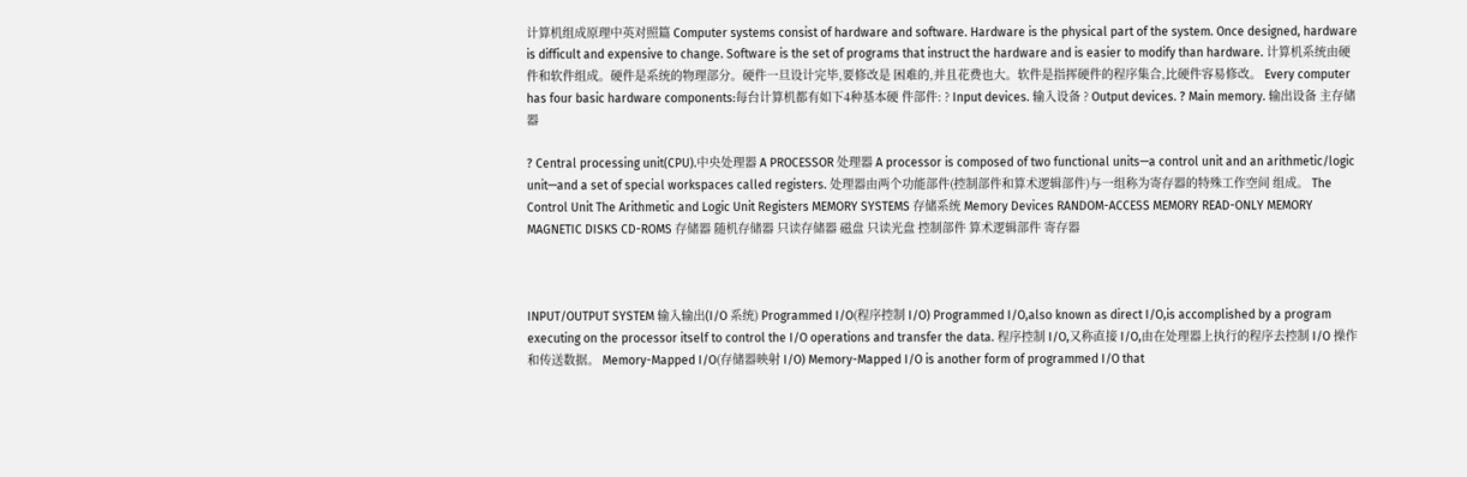计算机组成原理中英对照篇 Computer systems consist of hardware and software. Hardware is the physical part of the system. Once designed, hardware is difficult and expensive to change. Software is the set of programs that instruct the hardware and is easier to modify than hardware. 计算机系统由硬件和软件组成。硬件是系统的物理部分。硬件一旦设计完毕,要修改是 困难的,并且花费也大。软件是指挥硬件的程序集合,比硬件容易修改。 Every computer has four basic hardware components:每台计算机都有如下4种基本硬 件部件: ? Input devices. 输入设备 ? Output devices. ? Main memory. 输出设备 主存储器

? Central processing unit(CPU).中央处理器 A PROCESSOR 处理器 A processor is composed of two functional units—a control unit and an arithmetic/logic unit—and a set of special workspaces called registers. 处理器由两个功能部件(控制部件和算术逻辑部件)与一组称为寄存器的特殊工作空间 组成。 The Control Unit The Arithmetic and Logic Unit Registers MEMORY SYSTEMS 存储系统 Memory Devices RANDOM-ACCESS MEMORY READ-ONLY MEMORY MAGNETIC DISKS CD-ROMS 存储器 随机存储器 只读存储器 磁盘 只读光盘 控制部件 算术逻辑部件 寄存器



INPUT/OUTPUT SYSTEM 输入输出(I/O 系统) Programmed I/O(程序控制 I/O) Programmed I/O,also known as direct I/O,is accomplished by a program executing on the processor itself to control the I/O operations and transfer the data. 程序控制 I/O,又称直接 I/O,由在处理器上执行的程序去控制 I/O 操作和传送数据。 Memory-Mapped I/O(存储器映射 I/O) Memory-Mapped I/O is another form of programmed I/O that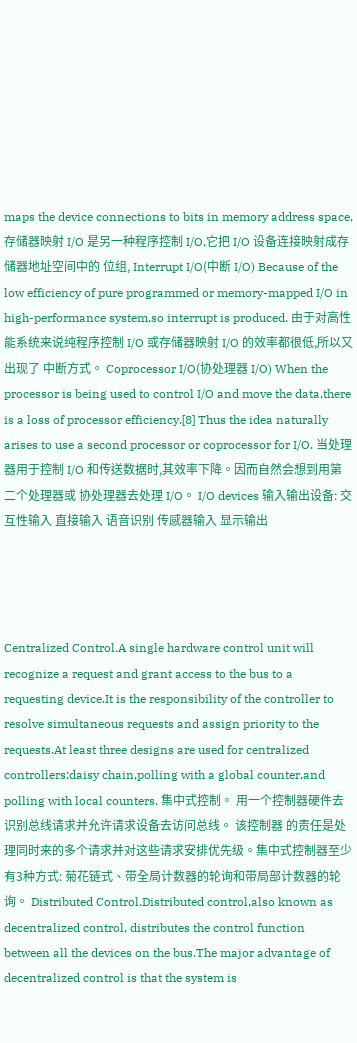maps the device connections to bits in memory address space, 存储器映射 I/O 是另一种程序控制 I/O,它把 I/O 设备连接映射成存储器地址空间中的 位组, Interrupt I/O(中断 I/O) Because of the low efficiency of pure programmed or memory-mapped I/O in high-performance system,so interrupt is produced. 由于对高性能系统来说纯程序控制 I/O 或存储器映射 I/O 的效率都很低,所以又出现了 中断方式。 Coprocessor I/O(协处理器 I/O) When the processor is being used to control I/O and move the data,there is a loss of processor efficiency.[8] Thus the idea naturally arises to use a second processor or coprocessor for I/O. 当处理器用于控制 I/O 和传送数据时,其效率下降。因而自然会想到用第二个处理器或 协处理器去处理 I/O。 I/O devices 输入输出设备: 交互性输入 直接输入 语音识别 传感器输入 显示输出




Centralized Control.A single hardware control unit will recognize a request and grant access to the bus to a requesting device.It is the responsibility of the controller to resolve simultaneous requests and assign priority to the requests.At least three designs are used for centralized controllers:daisy chain,polling with a global counter,and polling with local counters. 集中式控制。 用一个控制器硬件去识别总线请求并允许请求设备去访问总线。 该控制器 的责任是处理同时来的多个请求并对这些请求安排优先级。集中式控制器至少有3种方式: 菊花链式、带全局计数器的轮询和带局部计数器的轮询。 Distributed Control.Distributed control,also known as decentralized control, distributes the control function between all the devices on the bus.The major advantage of decentralized control is that the system is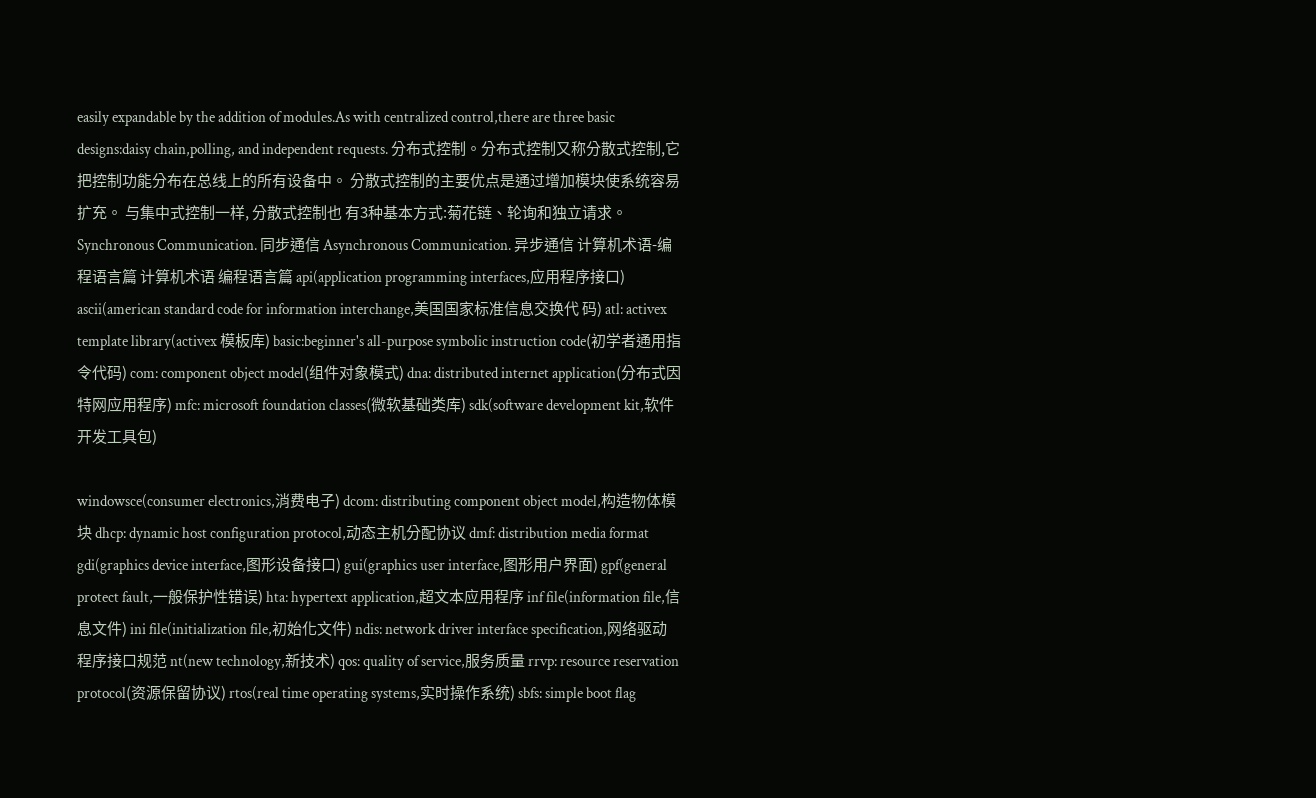easily expandable by the addition of modules.As with centralized control,there are three basic designs:daisy chain,polling, and independent requests. 分布式控制。分布式控制又称分散式控制,它把控制功能分布在总线上的所有设备中。 分散式控制的主要优点是通过增加模块使系统容易扩充。 与集中式控制一样, 分散式控制也 有3种基本方式:菊花链、轮询和独立请求。 Synchronous Communication. 同步通信 Asynchronous Communication. 异步通信 计算机术语-编程语言篇 计算机术语 编程语言篇 api(application programming interfaces,应用程序接口) ascii(american standard code for information interchange,美国国家标准信息交换代 码) atl: activex template library(activex 模板库) basic:beginner's all-purpose symbolic instruction code(初学者通用指令代码) com: component object model(组件对象模式) dna: distributed internet application(分布式因特网应用程序) mfc: microsoft foundation classes(微软基础类库) sdk(software development kit,软件开发工具包)

windowsce(consumer electronics,消费电子) dcom: distributing component object model,构造物体模块 dhcp: dynamic host configuration protocol,动态主机分配协议 dmf: distribution media format gdi(graphics device interface,图形设备接口) gui(graphics user interface,图形用户界面) gpf(general protect fault,一般保护性错误) hta: hypertext application,超文本应用程序 inf file(information file,信息文件) ini file(initialization file,初始化文件) ndis: network driver interface specification,网络驱动程序接口规范 nt(new technology,新技术) qos: quality of service,服务质量 rrvp: resource reservation protocol(资源保留协议) rtos(real time operating systems,实时操作系统) sbfs: simple boot flag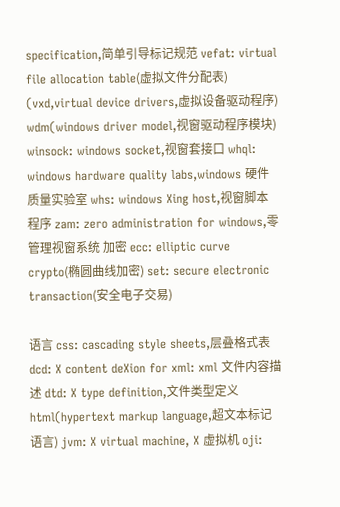specification,简单引导标记规范 vefat: virtual file allocation table(虚拟文件分配表) (vxd,virtual device drivers,虚拟设备驱动程序) wdm(windows driver model,视窗驱动程序模块) winsock: windows socket,视窗套接口 whql: windows hardware quality labs,windows 硬件质量实验室 whs: windows Xing host,视窗脚本程序 zam: zero administration for windows,零管理视窗系统 加密 ecc: elliptic curve crypto(椭圆曲线加密) set: secure electronic transaction(安全电子交易)

语言 css: cascading style sheets,层叠格式表 dcd: X content deXion for xml: xml 文件内容描述 dtd: X type definition,文件类型定义 html(hypertext markup language,超文本标记语言) jvm: X virtual machine, X 虚拟机 oji: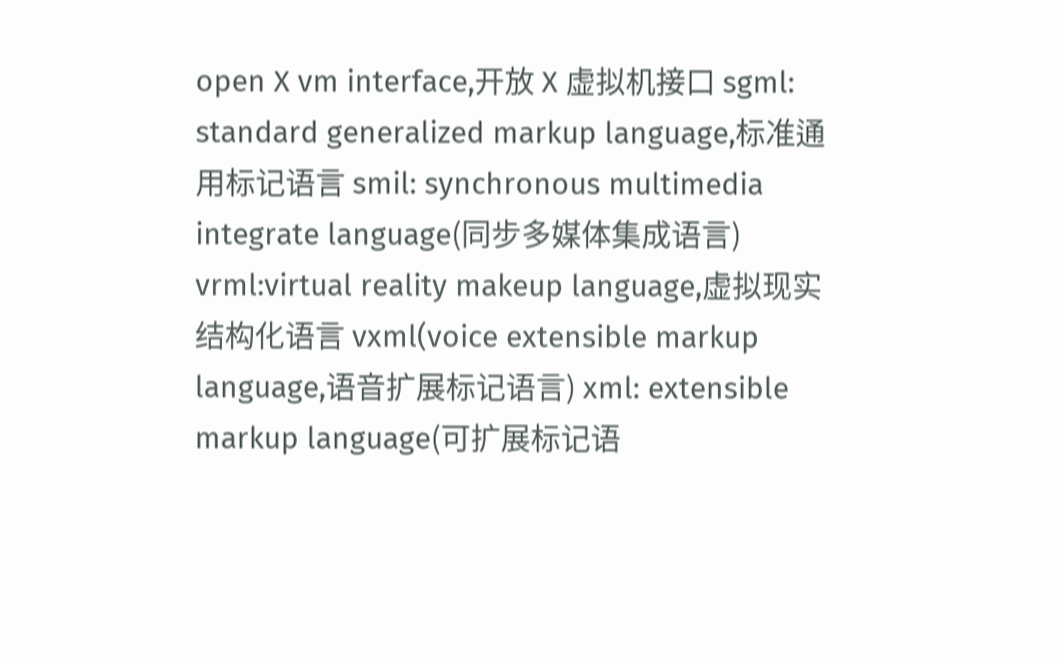open X vm interface,开放 X 虚拟机接口 sgml: standard generalized markup language,标准通用标记语言 smil: synchronous multimedia integrate language(同步多媒体集成语言) vrml:virtual reality makeup language,虚拟现实结构化语言 vxml(voice extensible markup language,语音扩展标记语言) xml: extensible markup language(可扩展标记语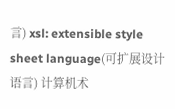言) xsl: extensible style sheet language(可扩展设计语言) 计算机术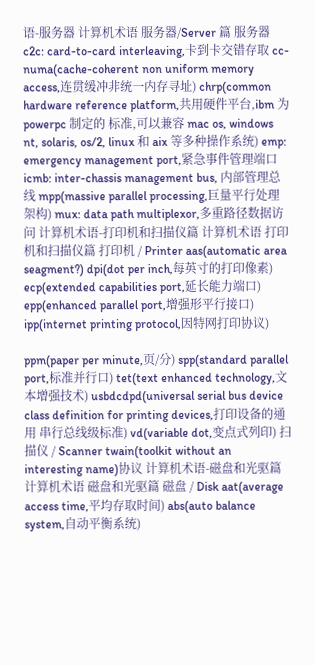语-服务器 计算机术语 服务器/Server 篇 服务器 c2c: card-to-card interleaving,卡到卡交错存取 cc-numa(cache-coherent non uniform memory access,连贯缓冲非统一内存寻址) chrp(common hardware reference platform,共用硬件平台,ibm 为 powerpc 制定的 标准,可以兼容 mac os, windows nt, solaris, os/2, linux 和 aix 等多种操作系统) emp: emergency management port,紧急事件管理端口 icmb: inter-chassis management bus, 内部管理总线 mpp(massive parallel processing,巨量平行处理架构) mux: data path multiplexor,多重路径数据访问 计算机术语-打印机和扫描仪篇 计算机术语 打印机和扫描仪篇 打印机 / Printer aas(automatic area seagment?) dpi(dot per inch,每英寸的打印像素) ecp(extended capabilities port,延长能力端口) epp(enhanced parallel port,增强形平行接口) ipp(internet printing protocol,因特网打印协议)

ppm(paper per minute,页/分) spp(standard parallel port,标准并行口) tet(text enhanced technology,文本增强技术) usbdcdpd(universal serial bus device class definition for printing devices,打印设备的通用 串行总线级标准) vd(variable dot,变点式列印) 扫描仪 / Scanner twain(toolkit without an interesting name)协议 计算机术语-磁盘和光驱篇 计算机术语 磁盘和光驱篇 磁盘 / Disk aat(average access time,平均存取时间) abs(auto balance system,自动平衡系统)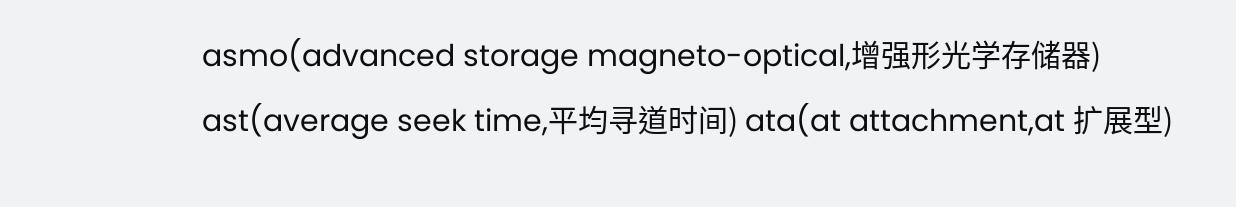asmo(advanced storage magneto-optical,增强形光学存储器) ast(average seek time,平均寻道时间) ata(at attachment,at 扩展型)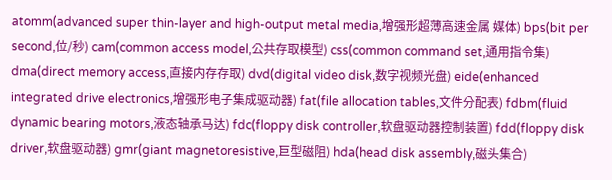atomm(advanced super thin-layer and high-output metal media,增强形超薄高速金属 媒体) bps(bit per second,位/秒) cam(common access model,公共存取模型) css(common command set,通用指令集) dma(direct memory access,直接内存存取) dvd(digital video disk,数字视频光盘) eide(enhanced integrated drive electronics,增强形电子集成驱动器) fat(file allocation tables,文件分配表) fdbm(fluid dynamic bearing motors,液态轴承马达) fdc(floppy disk controller,软盘驱动器控制装置) fdd(floppy disk driver,软盘驱动器) gmr(giant magnetoresistive,巨型磁阻) hda(head disk assembly,磁头集合)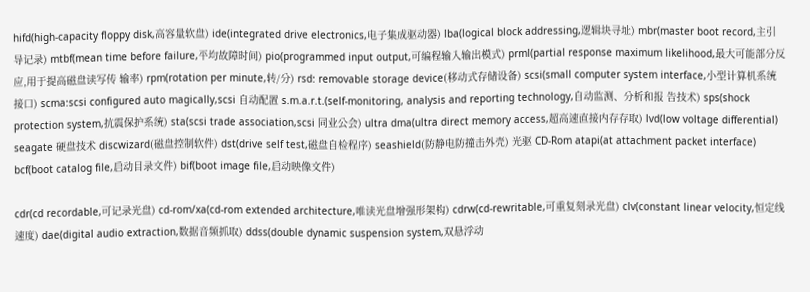hifd(high-capacity floppy disk,高容量软盘) ide(integrated drive electronics,电子集成驱动器) lba(logical block addressing,逻辑块寻址) mbr(master boot record,主引导记录) mtbf(mean time before failure,平均故障时间) pio(programmed input output,可编程输入输出模式) prml(partial response maximum likelihood,最大可能部分反应,用于提高磁盘读写传 输率) rpm(rotation per minute,转/分) rsd: removable storage device(移动式存储设备) scsi(small computer system interface,小型计算机系统接口) scma:scsi configured auto magically,scsi 自动配置 s.m.a.r.t.(self-monitoring, analysis and reporting technology,自动监测、分析和报 告技术) sps(shock protection system,抗震保护系统) sta(scsi trade association,scsi 同业公会) ultra dma(ultra direct memory access,超高速直接内存存取) lvd(low voltage differential) seagate 硬盘技术 discwizard(磁盘控制软件) dst(drive self test,磁盘自检程序) seashield(防静电防撞击外壳) 光驱 CD-Rom atapi(at attachment packet interface) bcf(boot catalog file,启动目录文件) bif(boot image file,启动映像文件)

cdr(cd recordable,可记录光盘) cd-rom/xa(cd-rom extended architecture,唯读光盘增强形架构) cdrw(cd-rewritable,可重复刻录光盘) clv(constant linear velocity,恒定线速度) dae(digital audio extraction,数据音频抓取) ddss(double dynamic suspension system,双悬浮动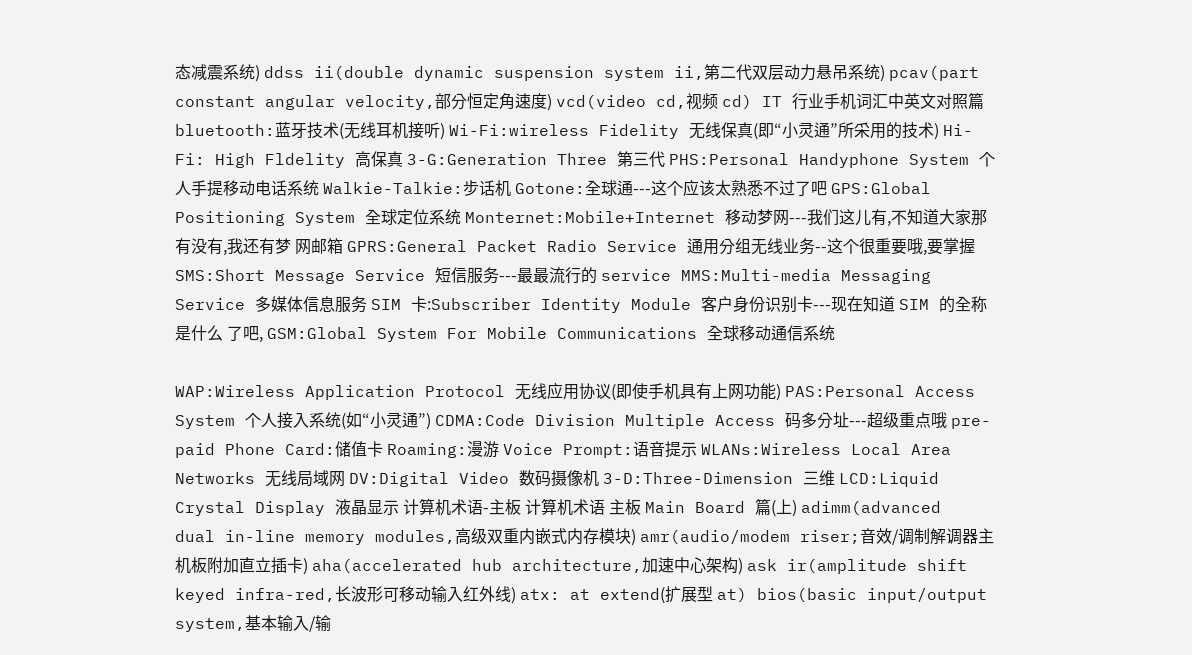态减震系统) ddss ii(double dynamic suspension system ii,第二代双层动力悬吊系统) pcav(part constant angular velocity,部分恒定角速度) vcd(video cd,视频 cd) IT 行业手机词汇中英文对照篇 bluetooth:蓝牙技术(无线耳机接听) Wi-Fi:wireless Fidelity 无线保真(即“小灵通”所采用的技术) Hi-Fi: High Fldelity 高保真 3-G:Generation Three 第三代 PHS:Personal Handyphone System 个人手提移动电话系统 Walkie-Talkie:步话机 Gotone:全球通---这个应该太熟悉不过了吧 GPS:Global Positioning System 全球定位系统 Monternet:Mobile+Internet 移动梦网---我们这儿有,不知道大家那有没有,我还有梦 网邮箱 GPRS:General Packet Radio Service 通用分组无线业务--这个很重要哦,要掌握 SMS:Short Message Service 短信服务---最最流行的 service MMS:Multi-media Messaging Service 多媒体信息服务 SIM 卡:Subscriber Identity Module 客户身份识别卡---现在知道 SIM 的全称是什么 了吧, GSM:Global System For Mobile Communications 全球移动通信系统

WAP:Wireless Application Protocol 无线应用协议(即使手机具有上网功能) PAS:Personal Access System 个人接入系统(如“小灵通”) CDMA:Code Division Multiple Access 码多分址---超级重点哦 pre-paid Phone Card:储值卡 Roaming:漫游 Voice Prompt:语音提示 WLANs:Wireless Local Area Networks 无线局域网 DV:Digital Video 数码摄像机 3-D:Three-Dimension 三维 LCD:Liquid Crystal Display 液晶显示 计算机术语-主板 计算机术语 主板 Main Board 篇(上) adimm(advanced dual in-line memory modules,高级双重内嵌式内存模块) amr(audio/modem riser;音效/调制解调器主机板附加直立插卡) aha(accelerated hub architecture,加速中心架构) ask ir(amplitude shift keyed infra-red,长波形可移动输入红外线) atx: at extend(扩展型 at) bios(basic input/output system,基本输入/输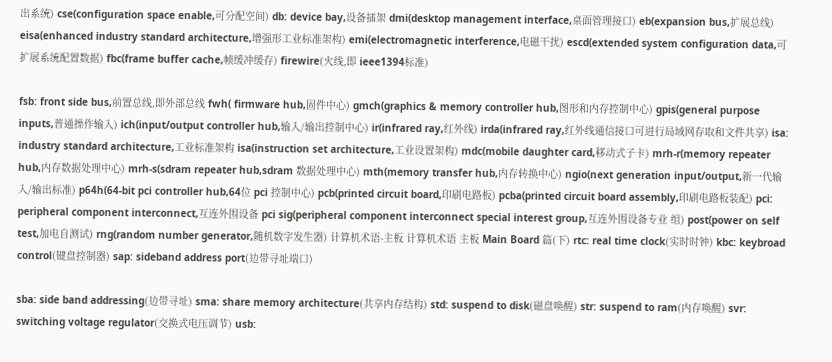出系统) cse(configuration space enable,可分配空间) db: device bay,设备插架 dmi(desktop management interface,桌面管理接口) eb(expansion bus,扩展总线) eisa(enhanced industry standard architecture,增强形工业标准架构) emi(electromagnetic interference,电磁干扰) escd(extended system configuration data,可扩展系统配置数据) fbc(frame buffer cache,帧缓冲缓存) firewire(火线,即 ieee1394标准)

fsb: front side bus,前置总线,即外部总线 fwh( firmware hub,固件中心) gmch(graphics & memory controller hub,图形和内存控制中心) gpis(general purpose inputs,普通操作输入) ich(input/output controller hub,输入/输出控制中心) ir(infrared ray,红外线) irda(infrared ray,红外线通信接口可进行局域网存取和文件共享) isa: industry standard architecture,工业标准架构 isa(instruction set architecture,工业设置架构) mdc(mobile daughter card,移动式子卡) mrh-r(memory repeater hub,内存数据处理中心) mrh-s(sdram repeater hub,sdram 数据处理中心) mth(memory transfer hub,内存转换中心) ngio(next generation input/output,新一代输入/输出标准) p64h(64-bit pci controller hub,64位 pci 控制中心) pcb(printed circuit board,印刷电路板) pcba(printed circuit board assembly,印刷电路板装配) pci: peripheral component interconnect,互连外围设备 pci sig(peripheral component interconnect special interest group,互连外围设备专业 组) post(power on self test,加电自测试) rng(random number generator,随机数字发生器) 计算机术语-主板 计算机术语 主板 Main Board 篇(下) rtc: real time clock(实时时钟) kbc: keybroad control(键盘控制器) sap: sideband address port(边带寻址端口)

sba: side band addressing(边带寻址) sma: share memory architecture(共享内存结构) std: suspend to disk(磁盘唤醒) str: suspend to ram(内存唤醒) svr: switching voltage regulator(交换式电压调节) usb: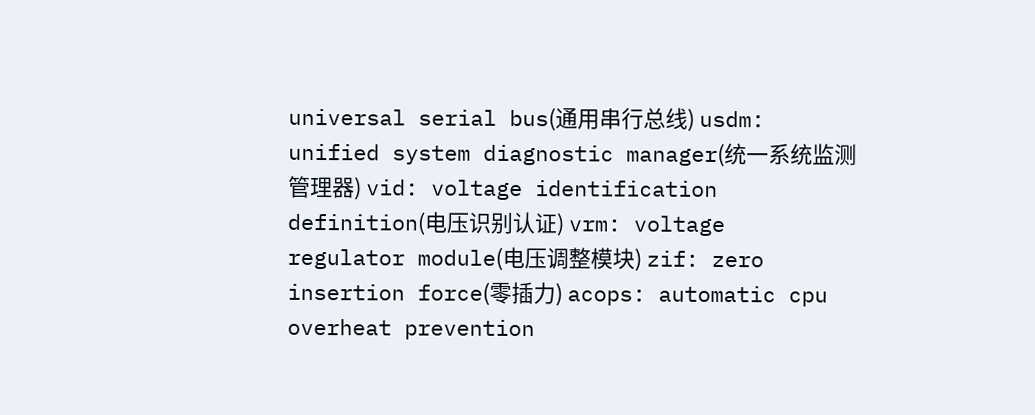universal serial bus(通用串行总线) usdm: unified system diagnostic manager(统一系统监测管理器) vid: voltage identification definition(电压识别认证) vrm: voltage regulator module(电压调整模块) zif: zero insertion force(零插力) acops: automatic cpu overheat prevention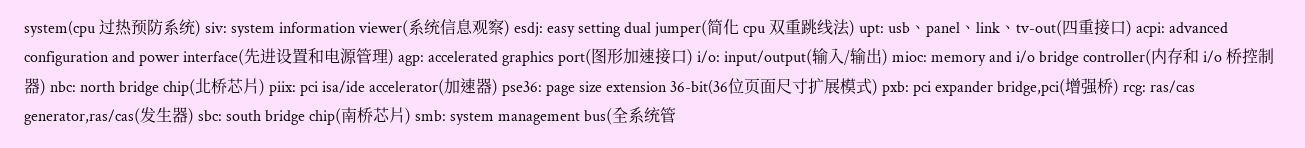system(cpu 过热预防系统) siv: system information viewer(系统信息观察) esdj: easy setting dual jumper(简化 cpu 双重跳线法) upt: usb、panel、link、tv-out(四重接口) acpi: advanced configuration and power interface(先进设置和电源管理) agp: accelerated graphics port(图形加速接口) i/o: input/output(输入/输出) mioc: memory and i/o bridge controller(内存和 i/o 桥控制器) nbc: north bridge chip(北桥芯片) piix: pci isa/ide accelerator(加速器) pse36: page size extension 36-bit(36位页面尺寸扩展模式) pxb: pci expander bridge,pci(增强桥) rcg: ras/cas generator,ras/cas(发生器) sbc: south bridge chip(南桥芯片) smb: system management bus(全系统管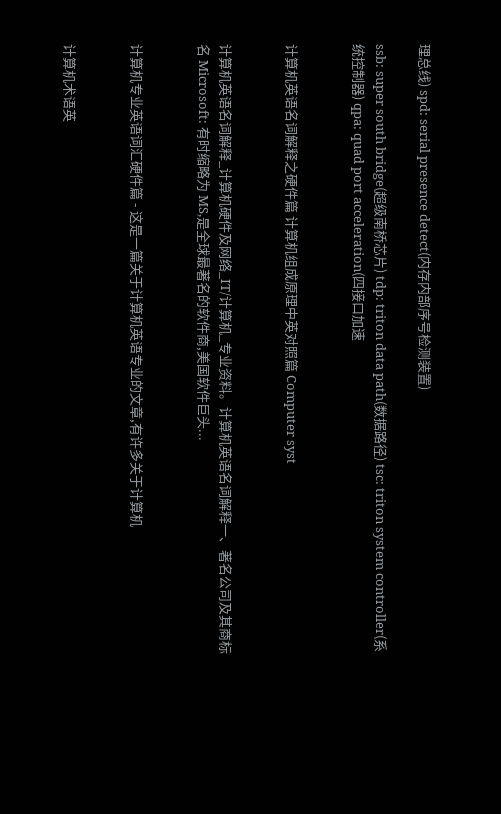理总线) spd: serial presence detect(内存内部序号检测装置)

ssb: super south bridge(超级南桥芯片) tdp: triton data path(数据路径) tsc: triton system controller(系统控制器) qpa: quad port acceleration(四接口加速


计算机英语名词解释之硬件篇 计算机组成原理中英对照篇 Computer syst


计算机英语名词解释_计算机硬件及网络_IT/计算机_专业资料。计算机英语名词解释一、著名公司及其商标名 Microsoft: 有时缩略为 MS,是全球最著名的软件商,美国软件巨头...


计算机专业英语词汇硬件篇 - 这是一篇关于计算机英语专业的文章,有许多关于计算机


计算机术语英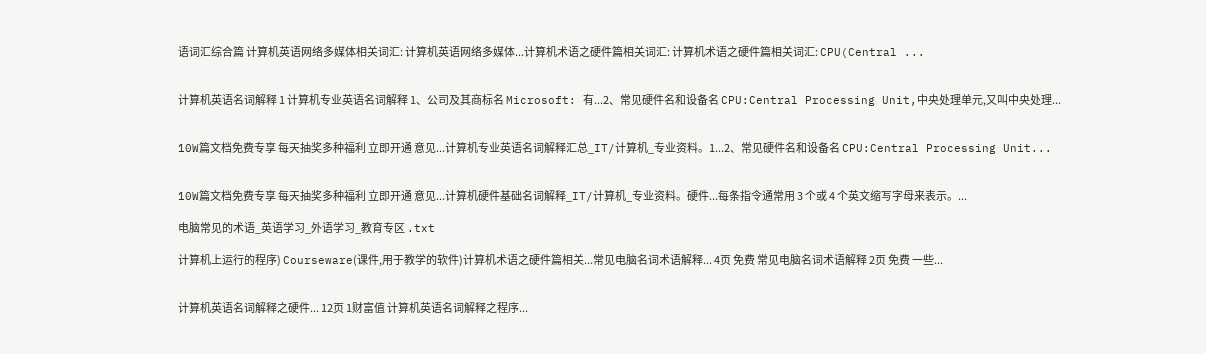语词汇综合篇 计算机英语网络多媒体相关词汇: 计算机英语网络多媒体...计算机术语之硬件篇相关词汇: 计算机术语之硬件篇相关词汇: CPU(Central ...


计算机英语名词解释 1 计算机专业英语名词解释 1、公司及其商标名 Microsoft: 有...2、常见硬件名和设备名 CPU:Central Processing Unit,中央处理单元,又叫中央处理...


10W篇文档免费专享 每天抽奖多种福利 立即开通 意见...计算机专业英语名词解释汇总_IT/计算机_专业资料。1...2、常见硬件名和设备名 CPU:Central Processing Unit...


10W篇文档免费专享 每天抽奖多种福利 立即开通 意见...计算机硬件基础名词解释_IT/计算机_专业资料。硬件...每条指令通常用 3 个或 4 个英文缩写字母来表示。...

电脑常见的术语_英语学习_外语学习_教育专区 .txt

计算机上运行的程序) Courseware(课件,用于教学的软件)计算机术语之硬件篇相关...常见电脑名词术语解释... 4页 免费 常见电脑名词术语解释 2页 免费 一些...


计算机英语名词解释之硬件... 12页 1财富值 计算机英语名词解释之程序...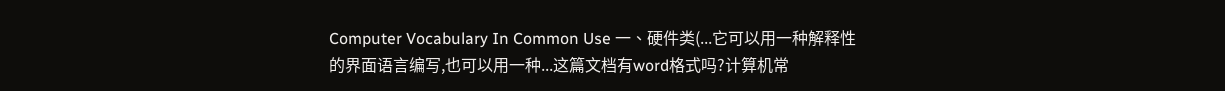Computer Vocabulary In Common Use 一、硬件类(...它可以用一种解释性的界面语言编写,也可以用一种...这篇文档有word格式吗?计算机常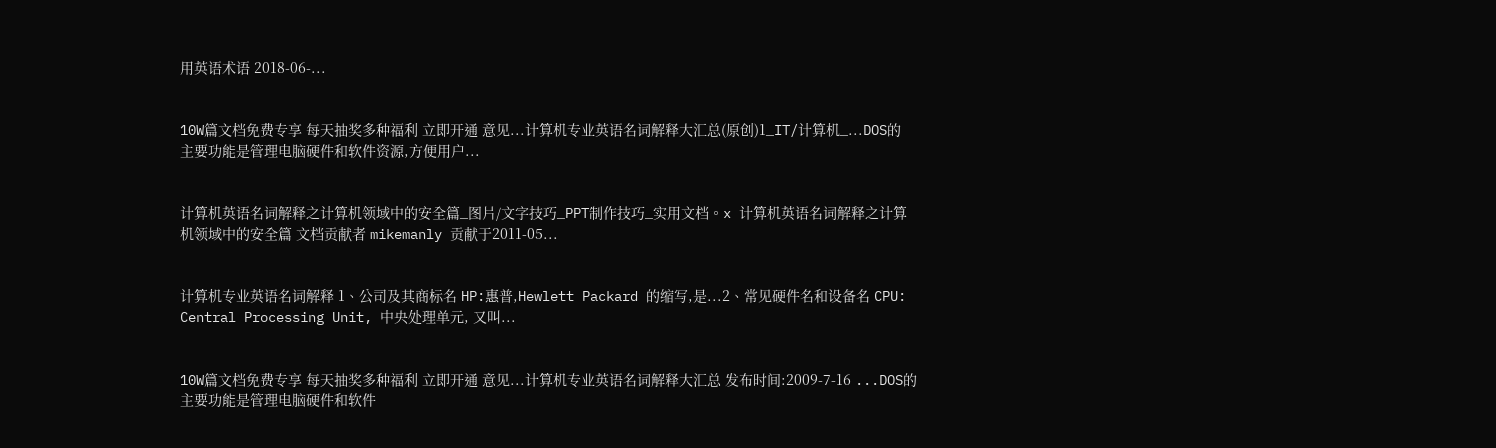用英语术语 2018-06-...


10W篇文档免费专享 每天抽奖多种福利 立即开通 意见...计算机专业英语名词解释大汇总(原创)1_IT/计算机_...DOS的主要功能是管理电脑硬件和软件资源,方便用户...


计算机英语名词解释之计算机领域中的安全篇_图片/文字技巧_PPT制作技巧_实用文档。x 计算机英语名词解释之计算机领域中的安全篇 文档贡献者 mikemanly 贡献于2011-05...


计算机专业英语名词解释 1、公司及其商标名 HP:惠普,Hewlett Packard 的缩写,是...2、常见硬件名和设备名 CPU: Central Processing Unit, 中央处理单元, 又叫...


10W篇文档免费专享 每天抽奖多种福利 立即开通 意见...计算机专业英语名词解释大汇总 发布时间:2009-7-16 ...DOS的主要功能是管理电脑硬件和软件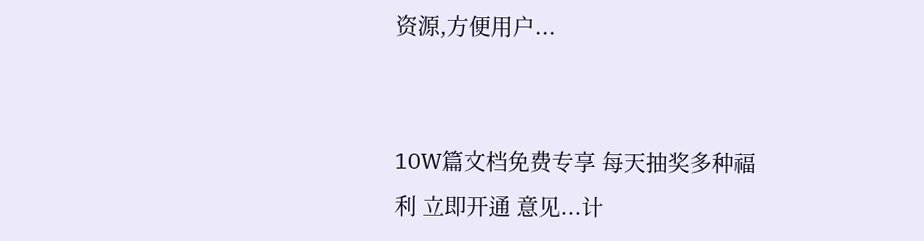资源,方便用户...


10W篇文档免费专享 每天抽奖多种福利 立即开通 意见...计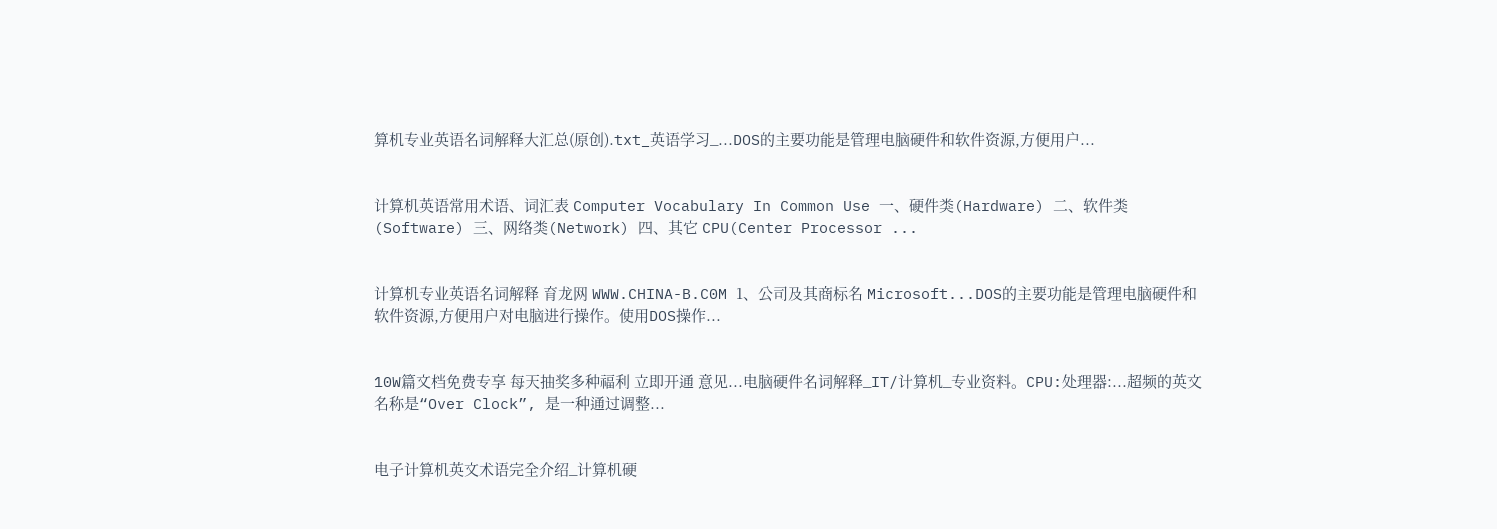算机专业英语名词解释大汇总(原创).txt_英语学习_...DOS的主要功能是管理电脑硬件和软件资源,方便用户...


计算机英语常用术语、词汇表 Computer Vocabulary In Common Use 一、硬件类(Hardware) 二、软件类(Software) 三、网络类(Network) 四、其它 CPU(Center Processor ...


计算机专业英语名词解释 育龙网 WWW.CHINA-B.C0M 1、公司及其商标名 Microsoft...DOS的主要功能是管理电脑硬件和软件资源,方便用户对电脑进行操作。使用DOS操作...


10W篇文档免费专享 每天抽奖多种福利 立即开通 意见...电脑硬件名词解释_IT/计算机_专业资料。CPU:处理器:...超频的英文名称是“Over Clock”, 是一种通过调整...


电子计算机英文术语完全介绍_计算机硬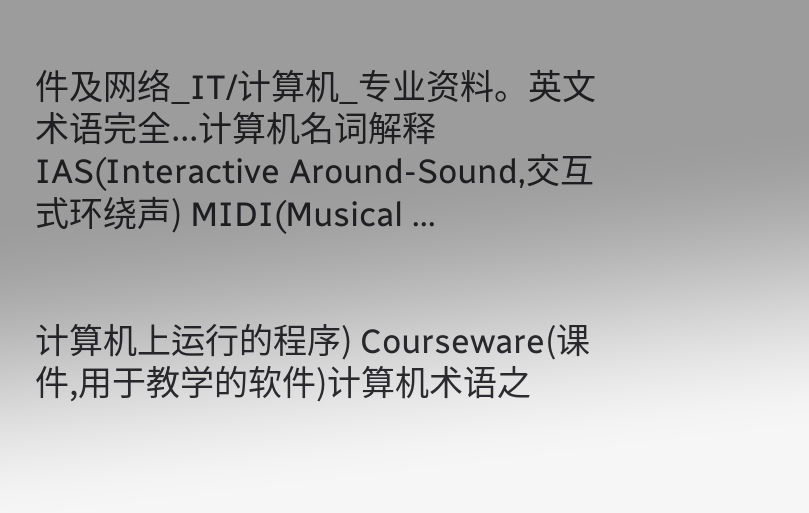件及网络_IT/计算机_专业资料。英文术语完全...计算机名词解释 IAS(Interactive Around-Sound,交互式环绕声) MIDI(Musical ...


计算机上运行的程序) Courseware(课件,用于教学的软件)计算机术语之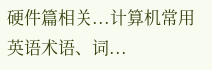硬件篇相关...计算机常用英语术语、词...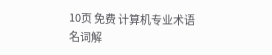10页 免费 计算机专业术语名词解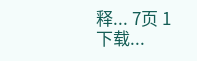释... 7页 1下载...